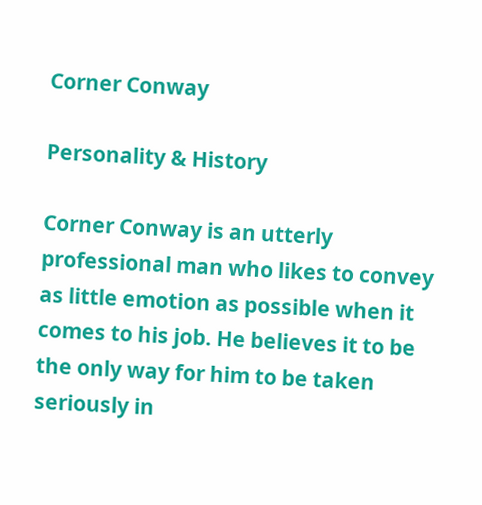Corner Conway

Personality & History

Corner Conway is an utterly professional man who likes to convey as little emotion as possible when it comes to his job. He believes it to be the only way for him to be taken seriously in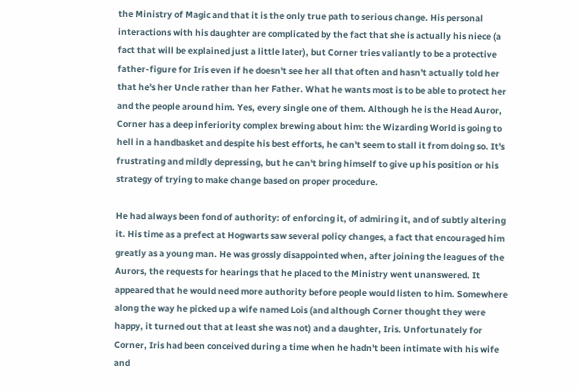the Ministry of Magic and that it is the only true path to serious change. His personal interactions with his daughter are complicated by the fact that she is actually his niece (a fact that will be explained just a little later), but Corner tries valiantly to be a protective father-figure for Iris even if he doesn't see her all that often and hasn't actually told her that he's her Uncle rather than her Father. What he wants most is to be able to protect her and the people around him. Yes, every single one of them. Although he is the Head Auror, Corner has a deep inferiority complex brewing about him: the Wizarding World is going to hell in a handbasket and despite his best efforts, he can't seem to stall it from doing so. It's frustrating and mildly depressing, but he can't bring himself to give up his position or his strategy of trying to make change based on proper procedure.

He had always been fond of authority: of enforcing it, of admiring it, and of subtly altering it. His time as a prefect at Hogwarts saw several policy changes, a fact that encouraged him greatly as a young man. He was grossly disappointed when, after joining the leagues of the Aurors, the requests for hearings that he placed to the Ministry went unanswered. It appeared that he would need more authority before people would listen to him. Somewhere along the way he picked up a wife named Lois (and although Corner thought they were happy, it turned out that at least she was not) and a daughter, Iris. Unfortunately for Corner, Iris had been conceived during a time when he hadn't been intimate with his wife and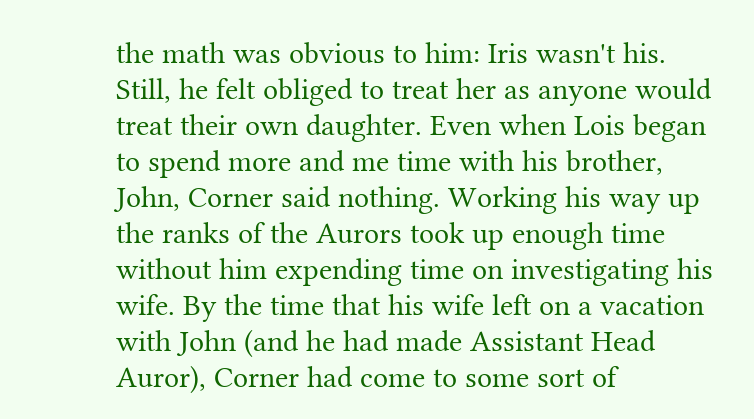the math was obvious to him: Iris wasn't his. Still, he felt obliged to treat her as anyone would treat their own daughter. Even when Lois began to spend more and me time with his brother, John, Corner said nothing. Working his way up the ranks of the Aurors took up enough time without him expending time on investigating his wife. By the time that his wife left on a vacation with John (and he had made Assistant Head Auror), Corner had come to some sort of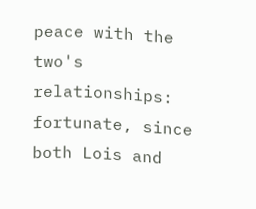peace with the two's relationships: fortunate, since both Lois and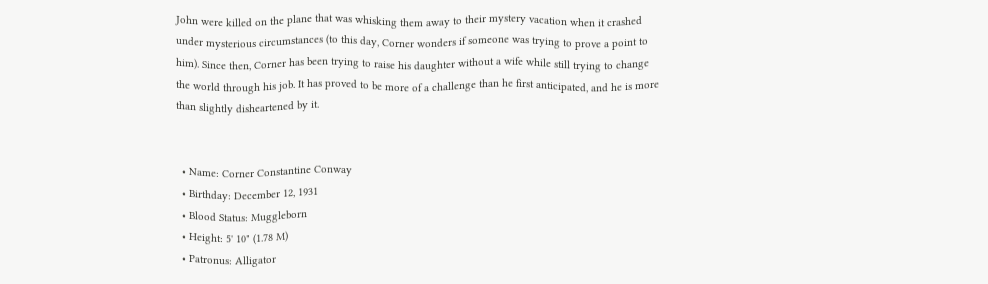John were killed on the plane that was whisking them away to their mystery vacation when it crashed under mysterious circumstances (to this day, Corner wonders if someone was trying to prove a point to him). Since then, Corner has been trying to raise his daughter without a wife while still trying to change the world through his job. It has proved to be more of a challenge than he first anticipated, and he is more than slightly disheartened by it.


  • Name: Corner Constantine Conway
  • Birthday: December 12, 1931
  • Blood Status: Muggleborn
  • Height: 5' 10" (1.78 M)
  • Patronus: Alligator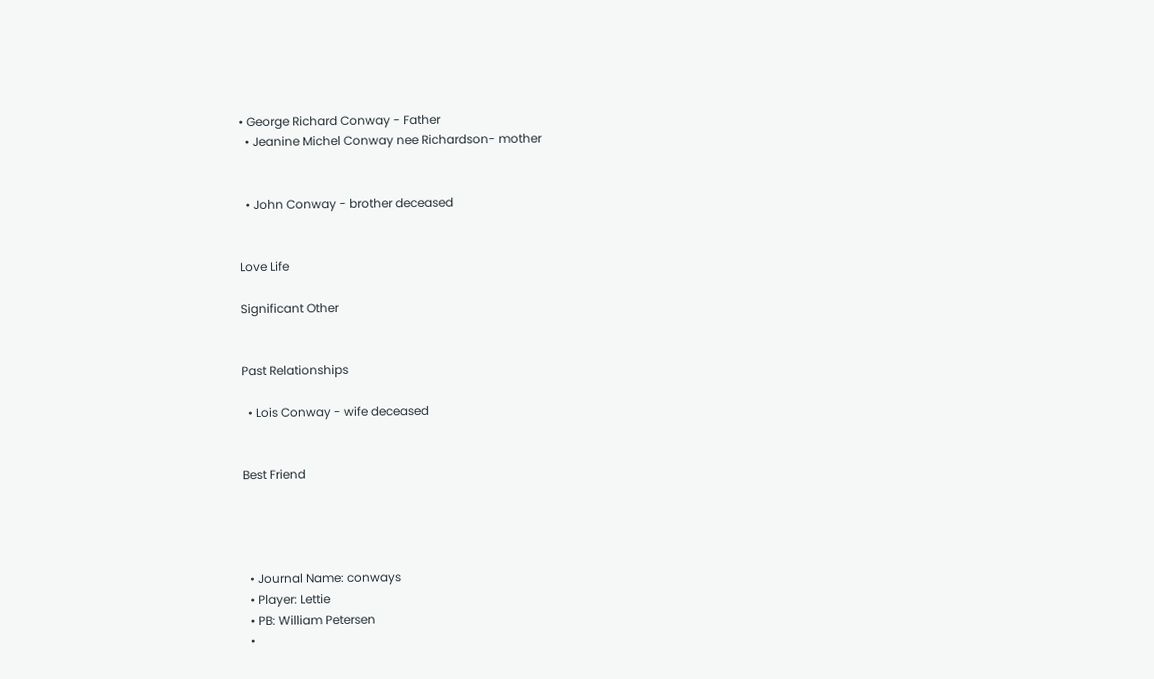• George Richard Conway - Father
  • Jeanine Michel Conway nee Richardson- mother


  • John Conway - brother deceased


Love Life

Significant Other


Past Relationships

  • Lois Conway - wife deceased


Best Friend




  • Journal Name: conways
  • Player: Lettie
  • PB: William Petersen
  •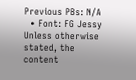Previous PBs: N/A
  • Font: FG Jessy
Unless otherwise stated, the content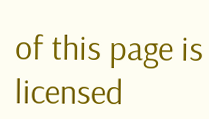of this page is licensed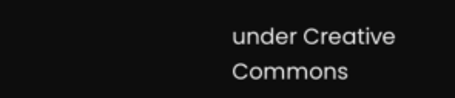under Creative Commons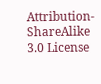Attribution-ShareAlike 3.0 License